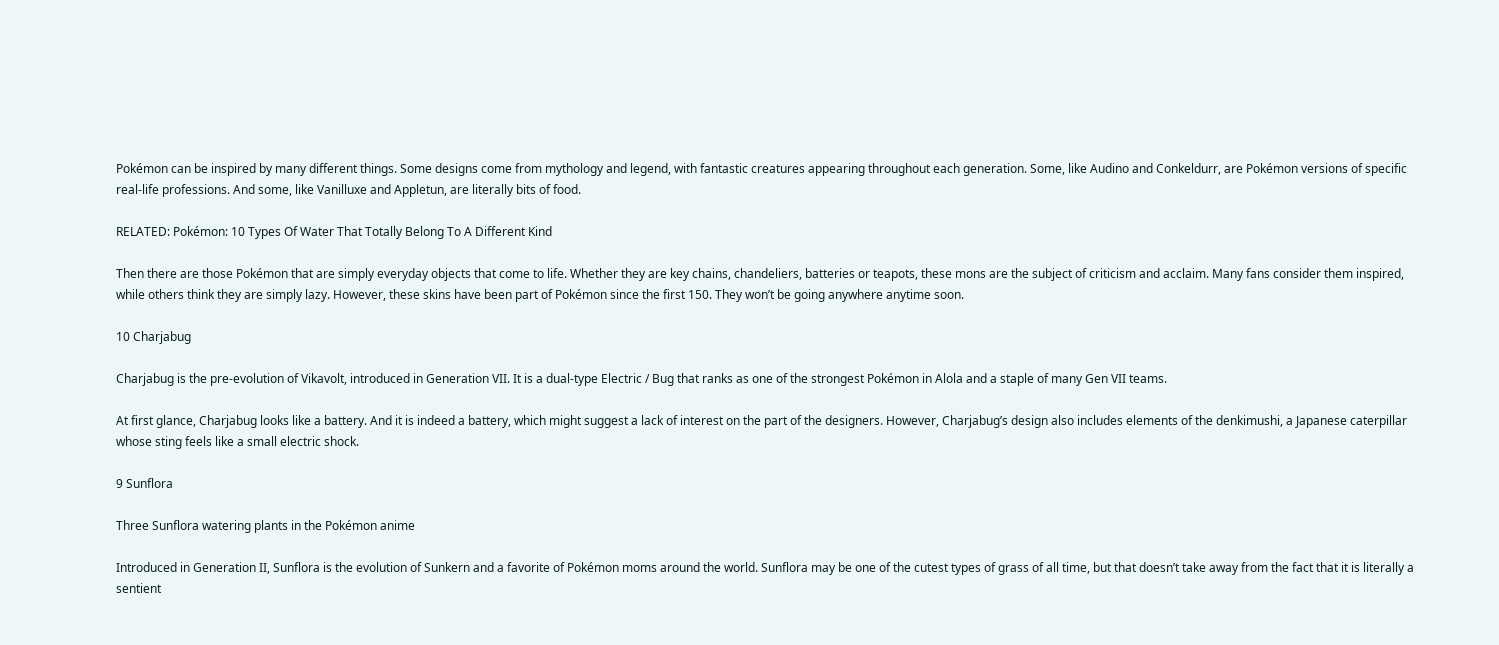Pokémon can be inspired by many different things. Some designs come from mythology and legend, with fantastic creatures appearing throughout each generation. Some, like Audino and Conkeldurr, are Pokémon versions of specific real-life professions. And some, like Vanilluxe and Appletun, are literally bits of food.

RELATED: Pokémon: 10 Types Of Water That Totally Belong To A Different Kind

Then there are those Pokémon that are simply everyday objects that come to life. Whether they are key chains, chandeliers, batteries or teapots, these mons are the subject of criticism and acclaim. Many fans consider them inspired, while others think they are simply lazy. However, these skins have been part of Pokémon since the first 150. They won’t be going anywhere anytime soon.

10 Charjabug

Charjabug is the pre-evolution of Vikavolt, introduced in Generation VII. It is a dual-type Electric / Bug that ranks as one of the strongest Pokémon in Alola and a staple of many Gen VII teams.

At first glance, Charjabug looks like a battery. And it is indeed a battery, which might suggest a lack of interest on the part of the designers. However, Charjabug’s design also includes elements of the denkimushi, a Japanese caterpillar whose sting feels like a small electric shock.

9 Sunflora

Three Sunflora watering plants in the Pokémon anime

Introduced in Generation II, Sunflora is the evolution of Sunkern and a favorite of Pokémon moms around the world. Sunflora may be one of the cutest types of grass of all time, but that doesn’t take away from the fact that it is literally a sentient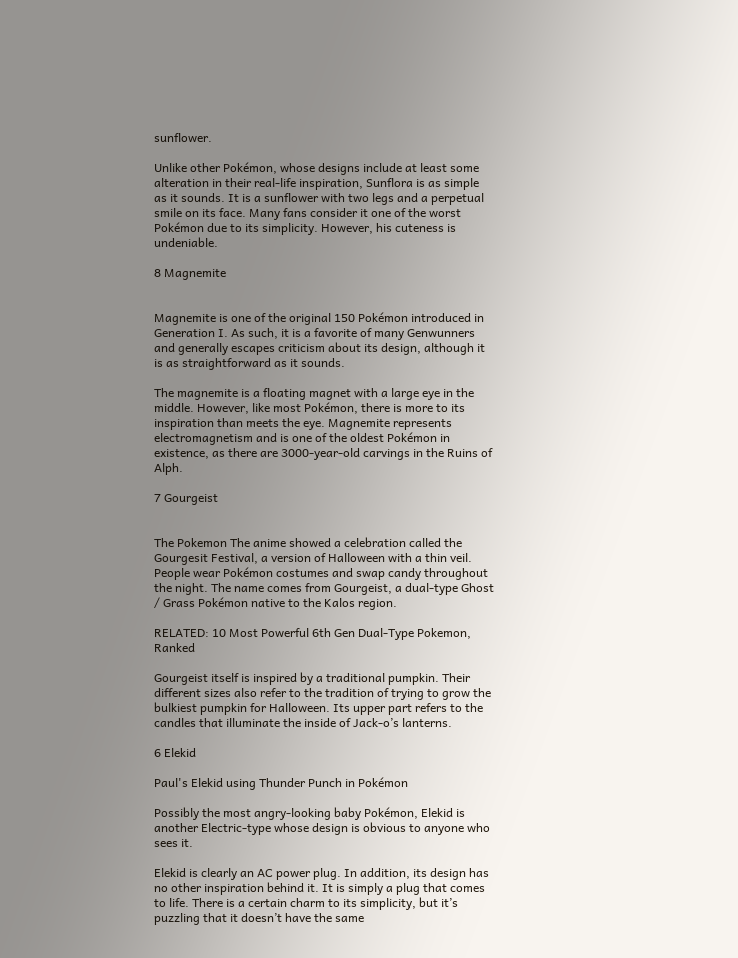sunflower.

Unlike other Pokémon, whose designs include at least some alteration in their real-life inspiration, Sunflora is as simple as it sounds. It is a sunflower with two legs and a perpetual smile on its face. Many fans consider it one of the worst Pokémon due to its simplicity. However, his cuteness is undeniable.

8 Magnemite


Magnemite is one of the original 150 Pokémon introduced in Generation I. As such, it is a favorite of many Genwunners and generally escapes criticism about its design, although it is as straightforward as it sounds.

The magnemite is a floating magnet with a large eye in the middle. However, like most Pokémon, there is more to its inspiration than meets the eye. Magnemite represents electromagnetism and is one of the oldest Pokémon in existence, as there are 3000-year-old carvings in the Ruins of Alph.

7 Gourgeist


The Pokemon The anime showed a celebration called the Gourgesit Festival, a version of Halloween with a thin veil. People wear Pokémon costumes and swap candy throughout the night. The name comes from Gourgeist, a dual-type Ghost / Grass Pokémon native to the Kalos region.

RELATED: 10 Most Powerful 6th Gen Dual-Type Pokemon, Ranked

Gourgeist itself is inspired by a traditional pumpkin. Their different sizes also refer to the tradition of trying to grow the bulkiest pumpkin for Halloween. Its upper part refers to the candles that illuminate the inside of Jack-o’s lanterns.

6 Elekid

Paul's Elekid using Thunder Punch in Pokémon

Possibly the most angry-looking baby Pokémon, Elekid is another Electric-type whose design is obvious to anyone who sees it.

Elekid is clearly an AC power plug. In addition, its design has no other inspiration behind it. It is simply a plug that comes to life. There is a certain charm to its simplicity, but it’s puzzling that it doesn’t have the same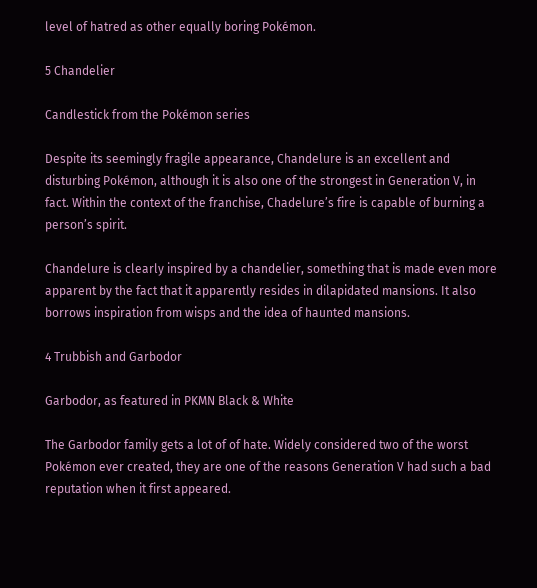level of hatred as other equally boring Pokémon.

5 Chandelier

Candlestick from the Pokémon series

Despite its seemingly fragile appearance, Chandelure is an excellent and disturbing Pokémon, although it is also one of the strongest in Generation V, in fact. Within the context of the franchise, Chadelure’s fire is capable of burning a person’s spirit.

Chandelure is clearly inspired by a chandelier, something that is made even more apparent by the fact that it apparently resides in dilapidated mansions. It also borrows inspiration from wisps and the idea of haunted mansions.

4 Trubbish and Garbodor

Garbodor, as featured in PKMN Black & White

The Garbodor family gets a lot of of hate. Widely considered two of the worst Pokémon ever created, they are one of the reasons Generation V had such a bad reputation when it first appeared.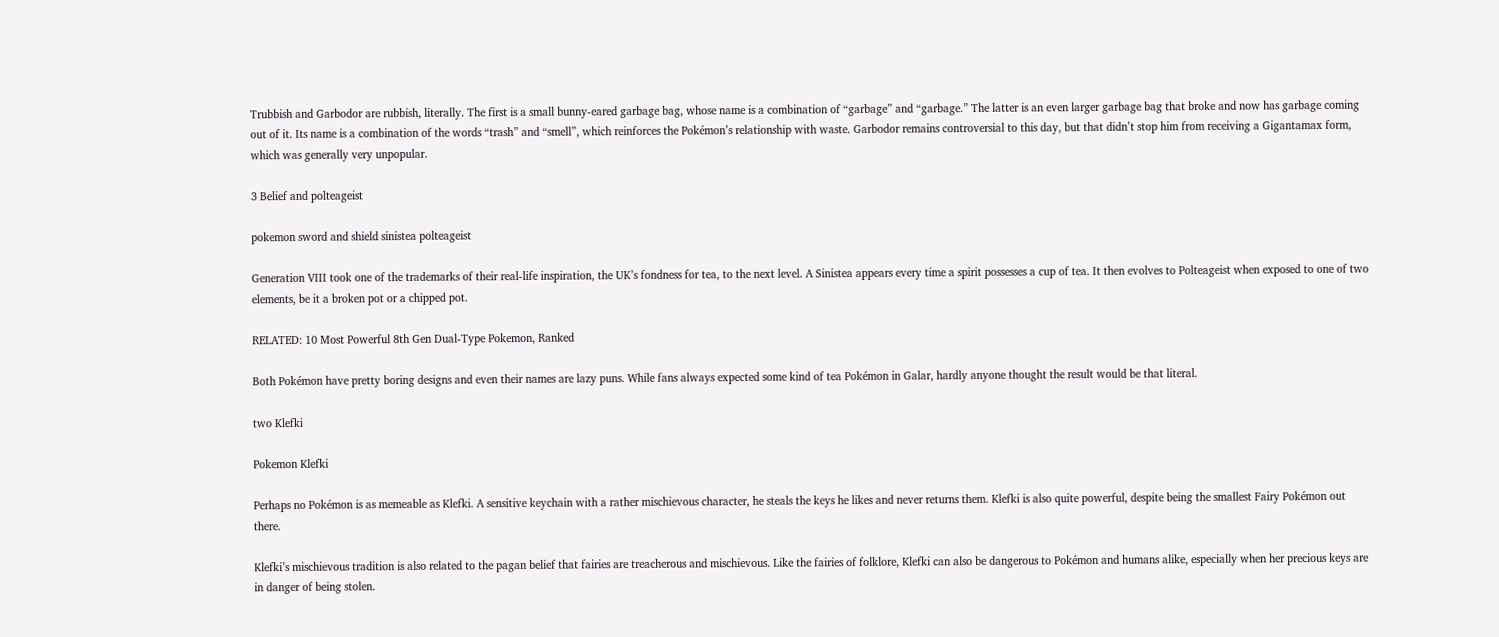Trubbish and Garbodor are rubbish, literally. The first is a small bunny-eared garbage bag, whose name is a combination of “garbage” and “garbage.” The latter is an even larger garbage bag that broke and now has garbage coming out of it. Its name is a combination of the words “trash” and “smell”, which reinforces the Pokémon’s relationship with waste. Garbodor remains controversial to this day, but that didn’t stop him from receiving a Gigantamax form, which was generally very unpopular.

3 Belief and polteageist

pokemon sword and shield sinistea polteageist

Generation VIII took one of the trademarks of their real-life inspiration, the UK’s fondness for tea, to the next level. A Sinistea appears every time a spirit possesses a cup of tea. It then evolves to Polteageist when exposed to one of two elements, be it a broken pot or a chipped pot.

RELATED: 10 Most Powerful 8th Gen Dual-Type Pokemon, Ranked

Both Pokémon have pretty boring designs and even their names are lazy puns. While fans always expected some kind of tea Pokémon in Galar, hardly anyone thought the result would be that literal.

two Klefki

Pokemon Klefki

Perhaps no Pokémon is as memeable as Klefki. A sensitive keychain with a rather mischievous character, he steals the keys he likes and never returns them. Klefki is also quite powerful, despite being the smallest Fairy Pokémon out there.

Klefki’s mischievous tradition is also related to the pagan belief that fairies are treacherous and mischievous. Like the fairies of folklore, Klefki can also be dangerous to Pokémon and humans alike, especially when her precious keys are in danger of being stolen.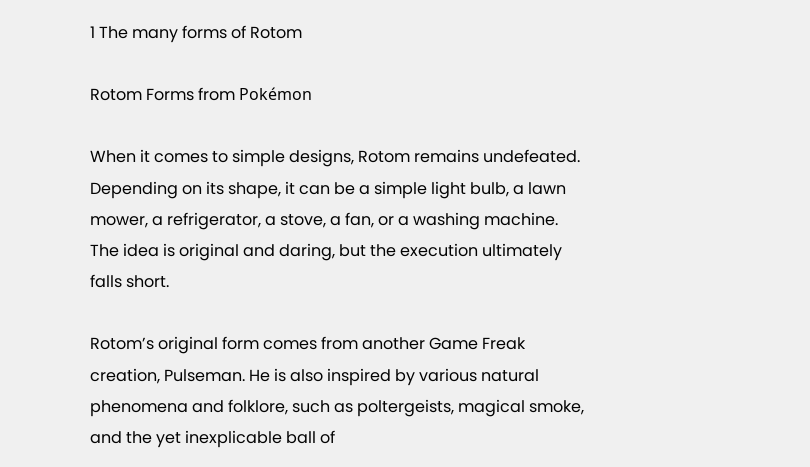1 The many forms of Rotom

Rotom Forms from Pokémon

When it comes to simple designs, Rotom remains undefeated. Depending on its shape, it can be a simple light bulb, a lawn mower, a refrigerator, a stove, a fan, or a washing machine. The idea is original and daring, but the execution ultimately falls short.

Rotom’s original form comes from another Game Freak creation, Pulseman. He is also inspired by various natural phenomena and folklore, such as poltergeists, magical smoke, and the yet inexplicable ball of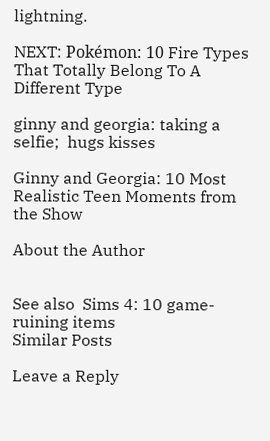lightning.

NEXT: Pokémon: 10 Fire Types That Totally Belong To A Different Type

ginny and georgia: taking a selfie;  hugs kisses

Ginny and Georgia: 10 Most Realistic Teen Moments from the Show

About the Author


See also  Sims 4: 10 game-ruining items
Similar Posts

Leave a Reply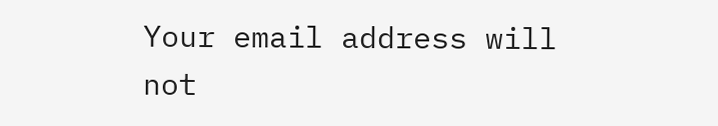Your email address will not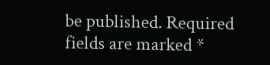be published. Required fields are marked *